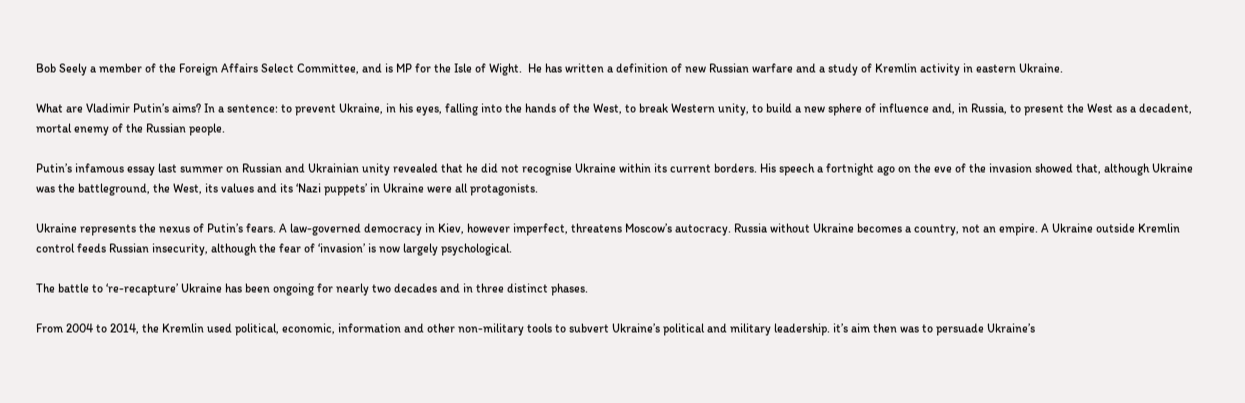Bob Seely a member of the Foreign Affairs Select Committee, and is MP for the Isle of Wight.  He has written a definition of new Russian warfare and a study of Kremlin activity in eastern Ukraine.

What are Vladimir Putin’s aims? In a sentence: to prevent Ukraine, in his eyes, falling into the hands of the West, to break Western unity, to build a new sphere of influence and, in Russia, to present the West as a decadent, mortal enemy of the Russian people.

Putin’s infamous essay last summer on Russian and Ukrainian unity revealed that he did not recognise Ukraine within its current borders. His speech a fortnight ago on the eve of the invasion showed that, although Ukraine was the battleground, the West, its values and its ‘Nazi puppets’ in Ukraine were all protagonists.

Ukraine represents the nexus of Putin’s fears. A law-governed democracy in Kiev, however imperfect, threatens Moscow’s autocracy. Russia without Ukraine becomes a country, not an empire. A Ukraine outside Kremlin control feeds Russian insecurity, although the fear of ‘invasion’ is now largely psychological.

The battle to ‘re-recapture’ Ukraine has been ongoing for nearly two decades and in three distinct phases.

From 2004 to 2014, the Kremlin used political, economic, information and other non-military tools to subvert Ukraine’s political and military leadership. it’s aim then was to persuade Ukraine’s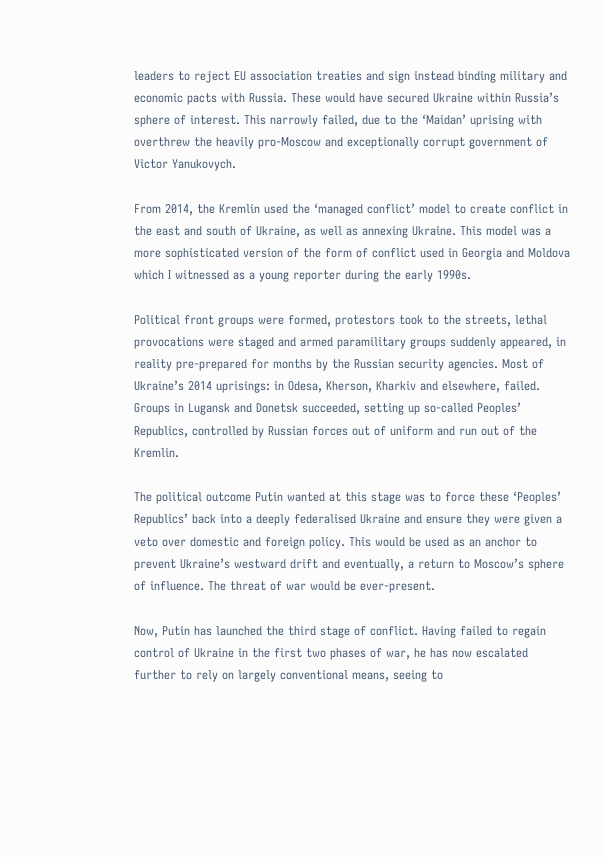leaders to reject EU association treaties and sign instead binding military and economic pacts with Russia. These would have secured Ukraine within Russia’s sphere of interest. This narrowly failed, due to the ‘Maidan’ uprising with overthrew the heavily pro-Moscow and exceptionally corrupt government of Victor Yanukovych.

From 2014, the Kremlin used the ‘managed conflict’ model to create conflict in the east and south of Ukraine, as well as annexing Ukraine. This model was a more sophisticated version of the form of conflict used in Georgia and Moldova which I witnessed as a young reporter during the early 1990s.

Political front groups were formed, protestors took to the streets, lethal provocations were staged and armed paramilitary groups suddenly appeared, in reality pre-prepared for months by the Russian security agencies. Most of Ukraine’s 2014 uprisings: in Odesa, Kherson, Kharkiv and elsewhere, failed. Groups in Lugansk and Donetsk succeeded, setting up so-called Peoples’ Republics, controlled by Russian forces out of uniform and run out of the Kremlin.

The political outcome Putin wanted at this stage was to force these ‘Peoples’ Republics’ back into a deeply federalised Ukraine and ensure they were given a veto over domestic and foreign policy. This would be used as an anchor to prevent Ukraine’s westward drift and eventually, a return to Moscow’s sphere of influence. The threat of war would be ever-present.

Now, Putin has launched the third stage of conflict. Having failed to regain control of Ukraine in the first two phases of war, he has now escalated further to rely on largely conventional means, seeing to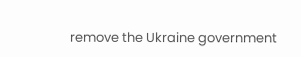remove the Ukraine government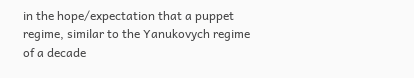in the hope/expectation that a puppet regime, similar to the Yanukovych regime of a decade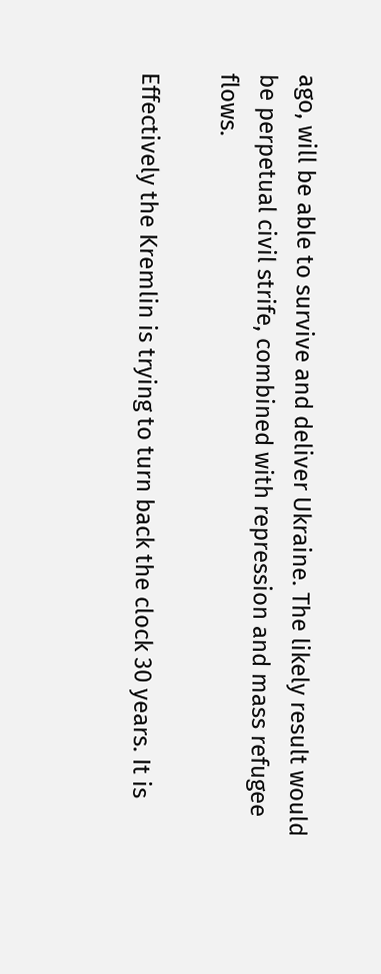ago, will be able to survive and deliver Ukraine. The likely result would be perpetual civil strife, combined with repression and mass refugee flows.

Effectively the Kremlin is trying to turn back the clock 30 years. It is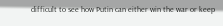difficult to see how Putin can either win the war or keep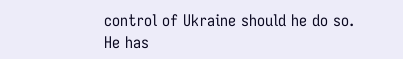control of Ukraine should he do so. He has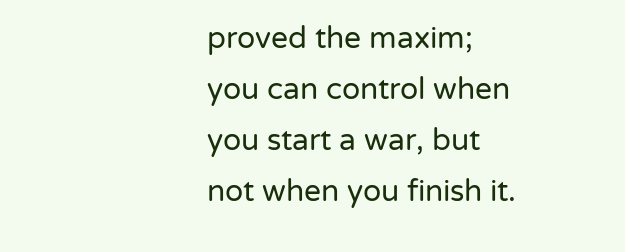proved the maxim; you can control when you start a war, but not when you finish it.